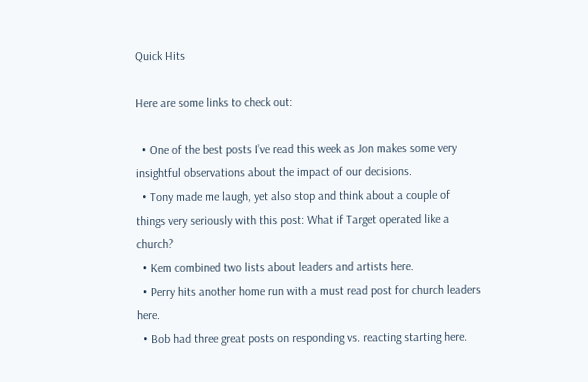Quick Hits

Here are some links to check out:

  • One of the best posts I’ve read this week as Jon makes some very insightful observations about the impact of our decisions.
  • Tony made me laugh, yet also stop and think about a couple of things very seriously with this post: What if Target operated like a church?
  • Kem combined two lists about leaders and artists here.
  • Perry hits another home run with a must read post for church leaders here.
  • Bob had three great posts on responding vs. reacting starting here.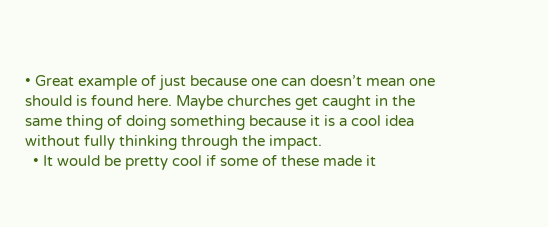• Great example of just because one can doesn’t mean one should is found here. Maybe churches get caught in the same thing of doing something because it is a cool idea without fully thinking through the impact.
  • It would be pretty cool if some of these made it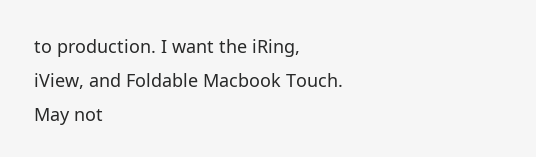to production. I want the iRing, iView, and Foldable Macbook Touch. May not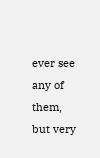ever see any of them, but very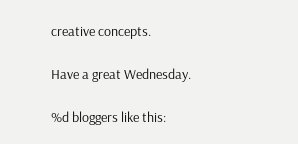creative concepts.

Have a great Wednesday.

%d bloggers like this: